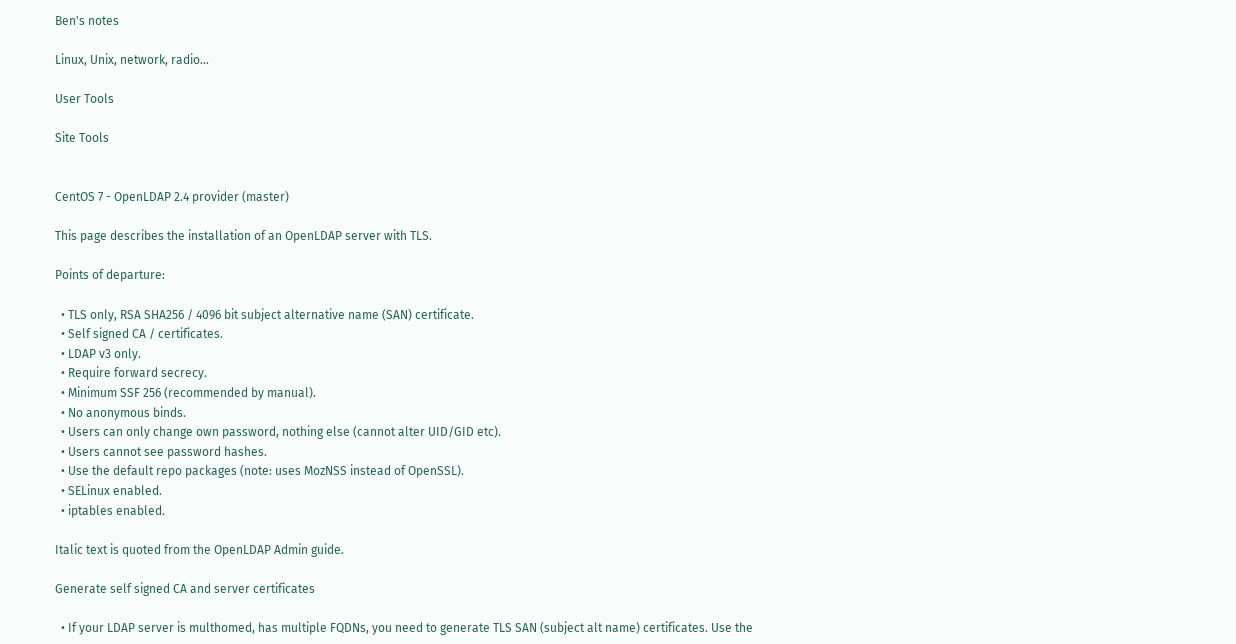Ben's notes

Linux, Unix, network, radio...

User Tools

Site Tools


CentOS 7 - OpenLDAP 2.4 provider (master)

This page describes the installation of an OpenLDAP server with TLS.

Points of departure:

  • TLS only, RSA SHA256 / 4096 bit subject alternative name (SAN) certificate.
  • Self signed CA / certificates.
  • LDAP v3 only.
  • Require forward secrecy.
  • Minimum SSF 256 (recommended by manual).
  • No anonymous binds.
  • Users can only change own password, nothing else (cannot alter UID/GID etc).
  • Users cannot see password hashes.
  • Use the default repo packages (note: uses MozNSS instead of OpenSSL).
  • SELinux enabled.
  • iptables enabled.

Italic text is quoted from the OpenLDAP Admin guide.

Generate self signed CA and server certificates

  • If your LDAP server is multhomed, has multiple FQDNs, you need to generate TLS SAN (subject alt name) certificates. Use the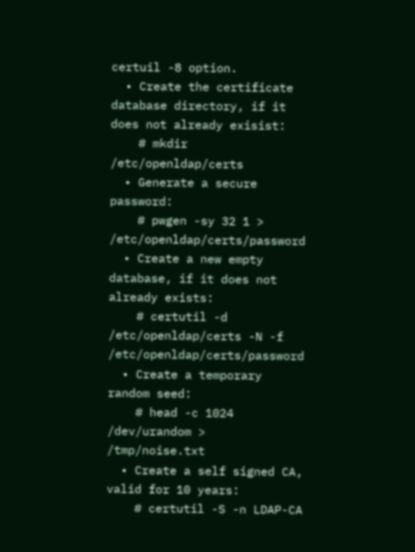certuil -8 option.
  • Create the certificate database directory, if it does not already exisist:
    # mkdir /etc/openldap/certs
  • Generate a secure password:
    # pwgen -sy 32 1 > /etc/openldap/certs/password
  • Create a new empty database, if it does not already exists:
    # certutil -d /etc/openldap/certs -N -f /etc/openldap/certs/password
  • Create a temporary random seed:
    # head -c 1024 /dev/urandom > /tmp/noise.txt
  • Create a self signed CA, valid for 10 years:
    # certutil -S -n LDAP-CA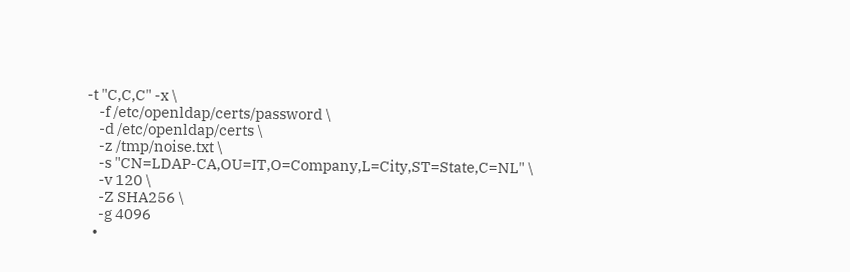-t "C,C,C" -x \
    -f /etc/openldap/certs/password \
    -d /etc/openldap/certs \
    -z /tmp/noise.txt \
    -s "CN=LDAP-CA,OU=IT,O=Company,L=City,ST=State,C=NL" \
    -v 120 \
    -Z SHA256 \
    -g 4096
  •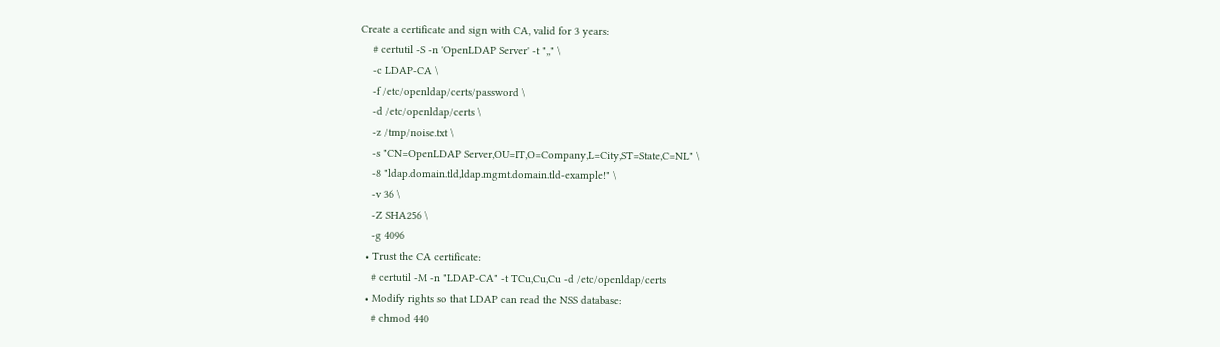Create a certificate and sign with CA, valid for 3 years:
    # certutil -S -n 'OpenLDAP Server' -t ",," \
    -c LDAP-CA \
    -f /etc/openldap/certs/password \
    -d /etc/openldap/certs \
    -z /tmp/noise.txt \
    -s "CN=OpenLDAP Server,OU=IT,O=Company,L=City,ST=State,C=NL" \
    -8 "ldap.domain.tld,ldap.mgmt.domain.tld-example!" \
    -v 36 \
    -Z SHA256 \
    -g 4096
  • Trust the CA certificate:
    # certutil -M -n "LDAP-CA" -t TCu,Cu,Cu -d /etc/openldap/certs
  • Modify rights so that LDAP can read the NSS database:
    # chmod 440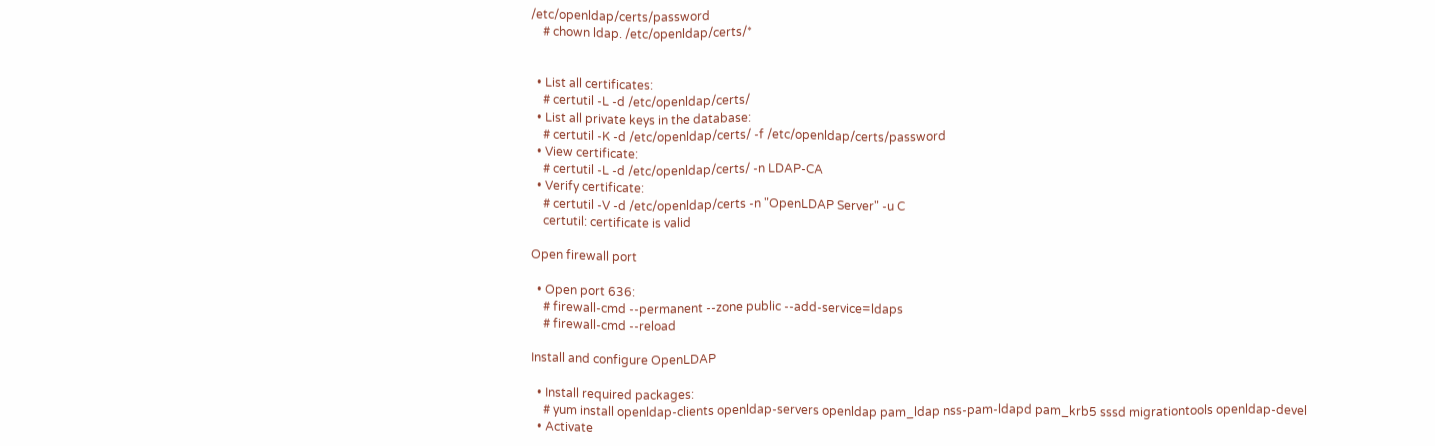/etc/openldap/certs/password
    # chown ldap. /etc/openldap/certs/*


  • List all certificates:
    # certutil -L -d /etc/openldap/certs/
  • List all private keys in the database:
    # certutil -K -d /etc/openldap/certs/ -f /etc/openldap/certs/password
  • View certificate:
    # certutil -L -d /etc/openldap/certs/ -n LDAP-CA
  • Verify certificate:
    # certutil -V -d /etc/openldap/certs -n "OpenLDAP Server" -u C
    certutil: certificate is valid

Open firewall port

  • Open port 636:
    # firewall-cmd --permanent --zone public --add-service=ldaps
    # firewall-cmd --reload

Install and configure OpenLDAP

  • Install required packages:
    # yum install openldap-clients openldap-servers openldap pam_ldap nss-pam-ldapd pam_krb5 sssd migrationtools openldap-devel
  • Activate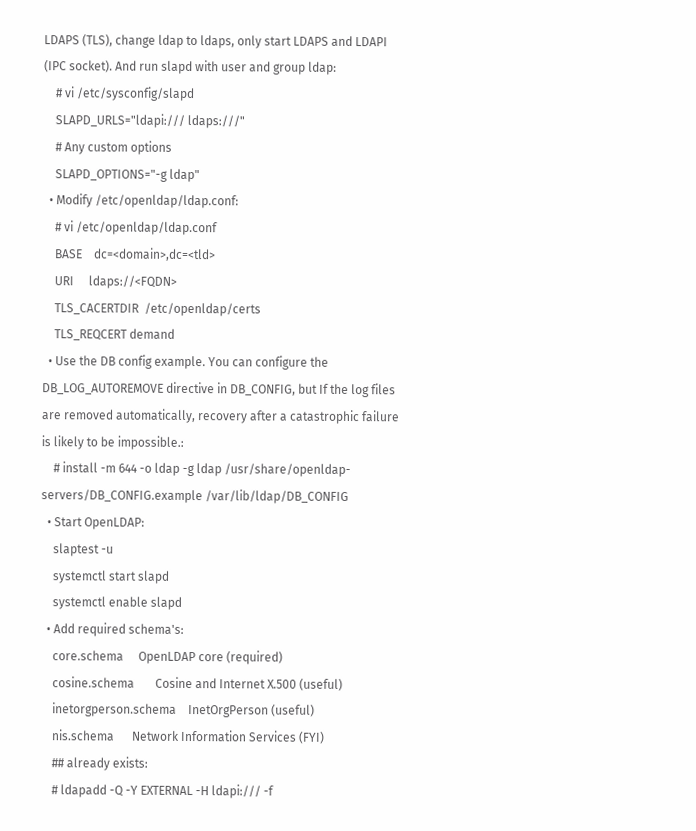LDAPS (TLS), change ldap to ldaps, only start LDAPS and LDAPI (IPC socket). And run slapd with user and group ldap:
    # vi /etc/sysconfig/slapd
    SLAPD_URLS="ldapi:/// ldaps:///"
    # Any custom options
    SLAPD_OPTIONS="-g ldap"
  • Modify /etc/openldap/ldap.conf:
    # vi /etc/openldap/ldap.conf
    BASE    dc=<domain>,dc=<tld>
    URI     ldaps://<FQDN>
    TLS_CACERTDIR  /etc/openldap/certs
    TLS_REQCERT demand
  • Use the DB config example. You can configure the DB_LOG_AUTOREMOVE directive in DB_CONFIG, but If the log files are removed automatically, recovery after a catastrophic failure is likely to be impossible.:
    # install -m 644 -o ldap -g ldap /usr/share/openldap-servers/DB_CONFIG.example /var/lib/ldap/DB_CONFIG
  • Start OpenLDAP:
    slaptest -u
    systemctl start slapd
    systemctl enable slapd
  • Add required schema's:
    core.schema     OpenLDAP core (required)
    cosine.schema       Cosine and Internet X.500 (useful)
    inetorgperson.schema    InetOrgPerson (useful)
    nis.schema      Network Information Services (FYI)
    ## already exists:
    # ldapadd -Q -Y EXTERNAL -H ldapi:/// -f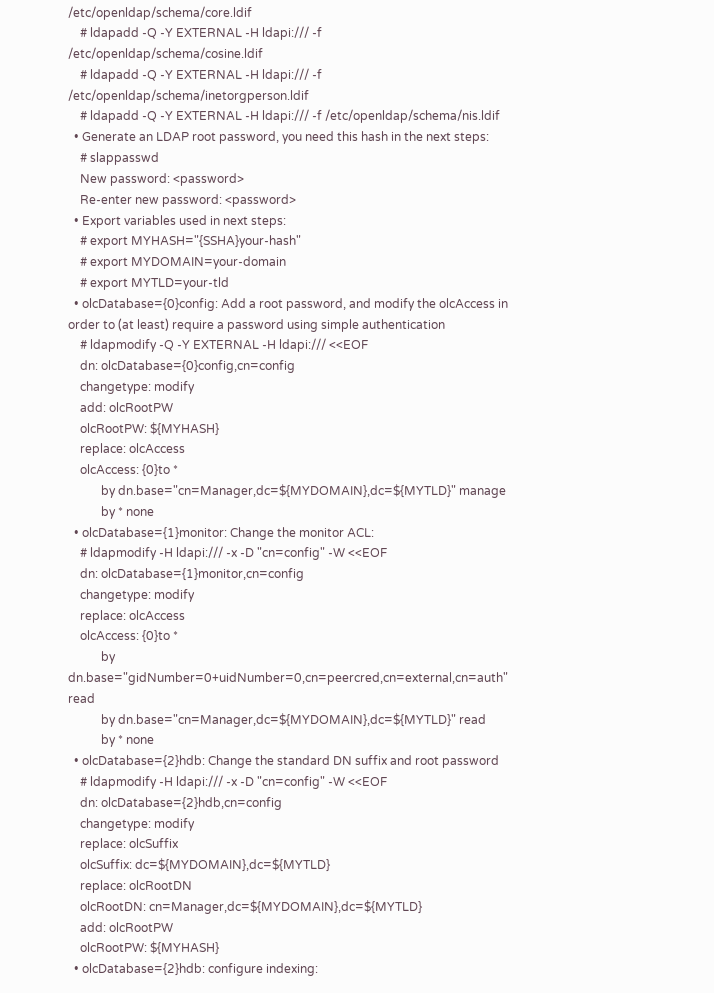/etc/openldap/schema/core.ldif
    # ldapadd -Q -Y EXTERNAL -H ldapi:/// -f /etc/openldap/schema/cosine.ldif
    # ldapadd -Q -Y EXTERNAL -H ldapi:/// -f /etc/openldap/schema/inetorgperson.ldif
    # ldapadd -Q -Y EXTERNAL -H ldapi:/// -f /etc/openldap/schema/nis.ldif
  • Generate an LDAP root password, you need this hash in the next steps:
    # slappasswd
    New password: <password>
    Re-enter new password: <password>
  • Export variables used in next steps:
    # export MYHASH="{SSHA}your-hash"
    # export MYDOMAIN=your-domain
    # export MYTLD=your-tld
  • olcDatabase={0}config: Add a root password, and modify the olcAccess in order to (at least) require a password using simple authentication
    # ldapmodify -Q -Y EXTERNAL -H ldapi:/// <<EOF
    dn: olcDatabase={0}config,cn=config
    changetype: modify
    add: olcRootPW
    olcRootPW: ${MYHASH}
    replace: olcAccess
    olcAccess: {0}to *
           by dn.base="cn=Manager,dc=${MYDOMAIN},dc=${MYTLD}" manage
           by * none
  • olcDatabase={1}monitor: Change the monitor ACL:
    # ldapmodify -H ldapi:/// -x -D "cn=config" -W <<EOF
    dn: olcDatabase={1}monitor,cn=config
    changetype: modify
    replace: olcAccess
    olcAccess: {0}to *
           by dn.base="gidNumber=0+uidNumber=0,cn=peercred,cn=external,cn=auth" read
           by dn.base="cn=Manager,dc=${MYDOMAIN},dc=${MYTLD}" read
           by * none
  • olcDatabase={2}hdb: Change the standard DN suffix and root password
    # ldapmodify -H ldapi:/// -x -D "cn=config" -W <<EOF
    dn: olcDatabase={2}hdb,cn=config
    changetype: modify
    replace: olcSuffix
    olcSuffix: dc=${MYDOMAIN},dc=${MYTLD}
    replace: olcRootDN
    olcRootDN: cn=Manager,dc=${MYDOMAIN},dc=${MYTLD}
    add: olcRootPW
    olcRootPW: ${MYHASH}
  • olcDatabase={2}hdb: configure indexing: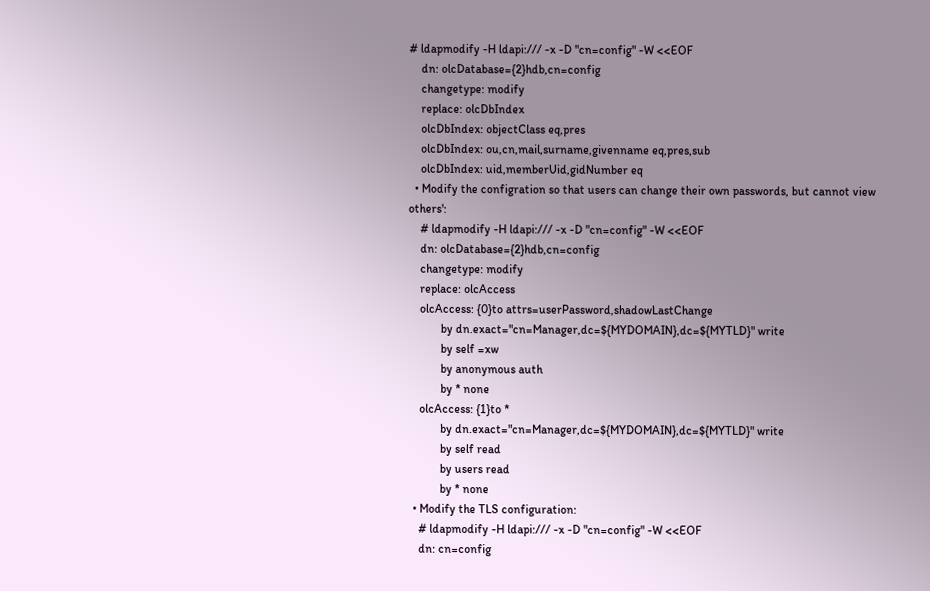# ldapmodify -H ldapi:/// -x -D "cn=config" -W <<EOF
    dn: olcDatabase={2}hdb,cn=config
    changetype: modify
    replace: olcDbIndex
    olcDbIndex: objectClass eq,pres
    olcDbIndex: ou,cn,mail,surname,givenname eq,pres,sub
    olcDbIndex: uid,memberUid,gidNumber eq
  • Modify the configration so that users can change their own passwords, but cannot view others':
    # ldapmodify -H ldapi:/// -x -D "cn=config" -W <<EOF
    dn: olcDatabase={2}hdb,cn=config
    changetype: modify
    replace: olcAccess
    olcAccess: {0}to attrs=userPassword,shadowLastChange
           by dn.exact="cn=Manager,dc=${MYDOMAIN},dc=${MYTLD}" write
           by self =xw
           by anonymous auth
           by * none
    olcAccess: {1}to *
           by dn.exact="cn=Manager,dc=${MYDOMAIN},dc=${MYTLD}" write
           by self read
           by users read
           by * none
  • Modify the TLS configuration:
    # ldapmodify -H ldapi:/// -x -D "cn=config" -W <<EOF
    dn: cn=config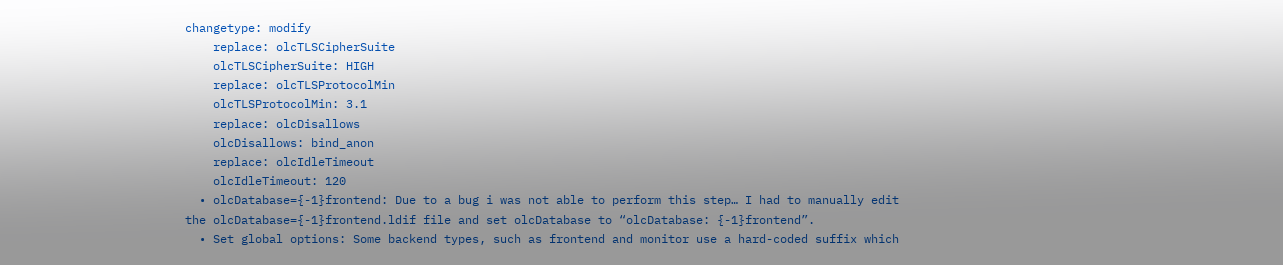changetype: modify
    replace: olcTLSCipherSuite
    olcTLSCipherSuite: HIGH
    replace: olcTLSProtocolMin
    olcTLSProtocolMin: 3.1
    replace: olcDisallows
    olcDisallows: bind_anon
    replace: olcIdleTimeout
    olcIdleTimeout: 120
  • olcDatabase={-1}frontend: Due to a bug i was not able to perform this step… I had to manually edit the olcDatabase={-1}frontend.ldif file and set olcDatabase to “olcDatabase: {-1}frontend”.
  • Set global options: Some backend types, such as frontend and monitor use a hard-coded suffix which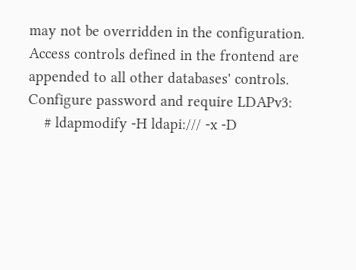may not be overridden in the configuration. Access controls defined in the frontend are appended to all other databases' controls. Configure password and require LDAPv3:
    # ldapmodify -H ldapi:/// -x -D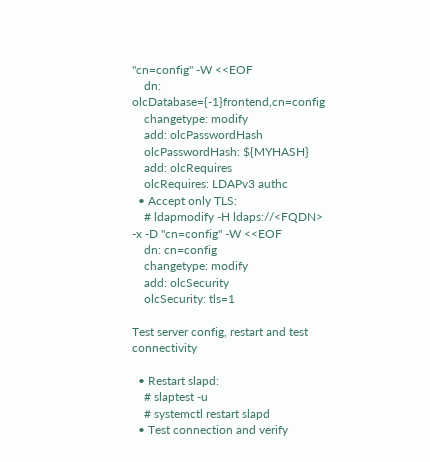"cn=config" -W <<EOF
    dn: olcDatabase={-1}frontend,cn=config
    changetype: modify
    add: olcPasswordHash
    olcPasswordHash: ${MYHASH}
    add: olcRequires
    olcRequires: LDAPv3 authc
  • Accept only TLS:
    # ldapmodify -H ldaps://<FQDN> -x -D "cn=config" -W <<EOF
    dn: cn=config
    changetype: modify
    add: olcSecurity
    olcSecurity: tls=1

Test server config, restart and test connectivity

  • Restart slapd:
    # slaptest -u
    # systemctl restart slapd
  • Test connection and verify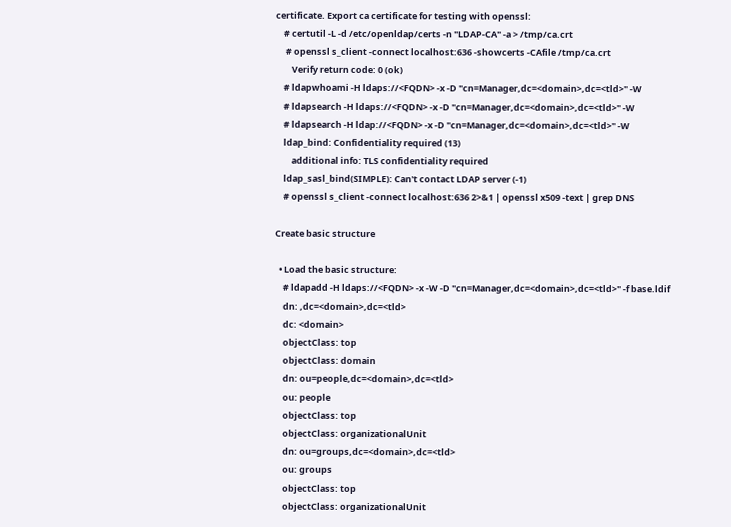certificate. Export ca certificate for testing with openssl:
    # certutil -L -d /etc/openldap/certs -n "LDAP-CA" -a > /tmp/ca.crt
     # openssl s_client -connect localhost:636 -showcerts -CAfile /tmp/ca.crt
        Verify return code: 0 (ok)
    # ldapwhoami -H ldaps://<FQDN> -x -D "cn=Manager,dc=<domain>,dc=<tld>" -W
    # ldapsearch -H ldaps://<FQDN> -x -D "cn=Manager,dc=<domain>,dc=<tld>" -W
    # ldapsearch -H ldap://<FQDN> -x -D "cn=Manager,dc=<domain>,dc=<tld>" -W
    ldap_bind: Confidentiality required (13)
        additional info: TLS confidentiality required
    ldap_sasl_bind(SIMPLE): Can't contact LDAP server (-1)
    # openssl s_client -connect localhost:636 2>&1 | openssl x509 -text | grep DNS

Create basic structure

  • Load the basic structure:
    # ldapadd -H ldaps://<FQDN> -x -W -D "cn=Manager,dc=<domain>,dc=<tld>" -f base.ldif
    dn: ,dc=<domain>,dc=<tld>
    dc: <domain>
    objectClass: top
    objectClass: domain
    dn: ou=people,dc=<domain>,dc=<tld>
    ou: people
    objectClass: top
    objectClass: organizationalUnit
    dn: ou=groups,dc=<domain>,dc=<tld>
    ou: groups
    objectClass: top
    objectClass: organizationalUnit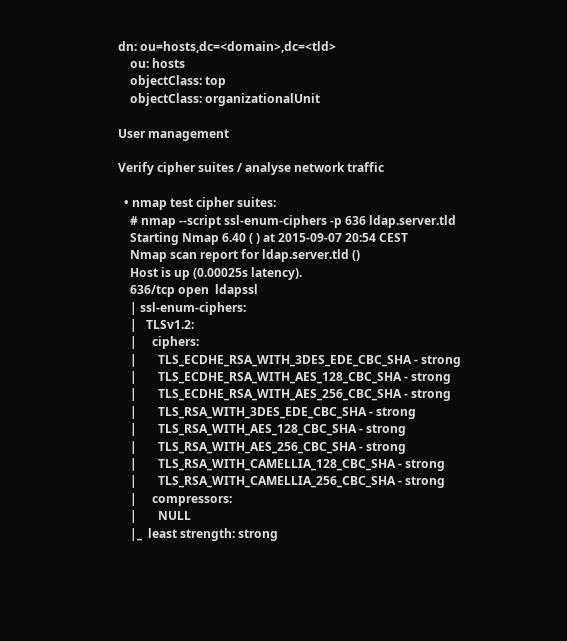dn: ou=hosts,dc=<domain>,dc=<tld>
    ou: hosts
    objectClass: top
    objectClass: organizationalUnit

User management

Verify cipher suites / analyse network traffic

  • nmap test cipher suites:
    # nmap --script ssl-enum-ciphers -p 636 ldap.server.tld
    Starting Nmap 6.40 ( ) at 2015-09-07 20:54 CEST
    Nmap scan report for ldap.server.tld ()
    Host is up (0.00025s latency).
    636/tcp open  ldapssl
    | ssl-enum-ciphers:
    |   TLSv1.2:
    |     ciphers:
    |       TLS_ECDHE_RSA_WITH_3DES_EDE_CBC_SHA - strong
    |       TLS_ECDHE_RSA_WITH_AES_128_CBC_SHA - strong
    |       TLS_ECDHE_RSA_WITH_AES_256_CBC_SHA - strong
    |       TLS_RSA_WITH_3DES_EDE_CBC_SHA - strong
    |       TLS_RSA_WITH_AES_128_CBC_SHA - strong
    |       TLS_RSA_WITH_AES_256_CBC_SHA - strong
    |       TLS_RSA_WITH_CAMELLIA_128_CBC_SHA - strong
    |       TLS_RSA_WITH_CAMELLIA_256_CBC_SHA - strong
    |     compressors:
    |       NULL
    |_  least strength: strong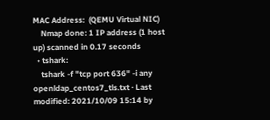MAC Address:  (QEMU Virtual NIC)
    Nmap done: 1 IP address (1 host up) scanned in 0.17 seconds
  • tshark:
    tshark -f "tcp port 636" -i any
openldap_centos7_tls.txt · Last modified: 2021/10/09 15:14 by